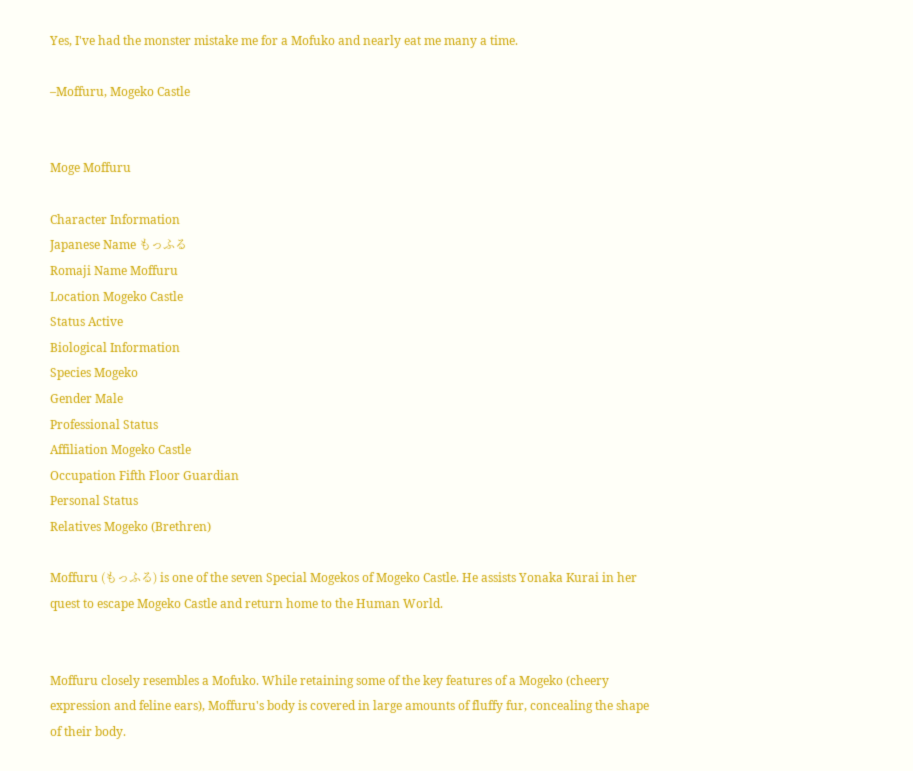Yes, I've had the monster mistake me for a Mofuko and nearly eat me many a time.

–Moffuru, Mogeko Castle


Moge Moffuru

Character Information
Japanese Name もっふる
Romaji Name Moffuru
Location Mogeko Castle
Status Active
Biological Information
Species Mogeko
Gender Male
Professional Status
Affiliation Mogeko Castle
Occupation Fifth Floor Guardian
Personal Status
Relatives Mogeko (Brethren)

Moffuru (もっふる) is one of the seven Special Mogekos of Mogeko Castle. He assists Yonaka Kurai in her quest to escape Mogeko Castle and return home to the Human World.


Moffuru closely resembles a Mofuko. While retaining some of the key features of a Mogeko (cheery expression and feline ears), Moffuru's body is covered in large amounts of fluffy fur, concealing the shape of their body.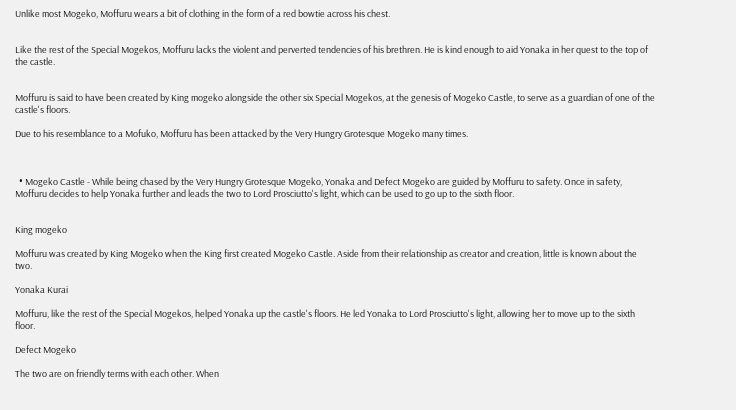Unlike most Mogeko, Moffuru wears a bit of clothing in the form of a red bowtie across his chest.


Like the rest of the Special Mogekos, Moffuru lacks the violent and perverted tendencies of his brethren. He is kind enough to aid Yonaka in her quest to the top of the castle.


Moffuru is said to have been created by King mogeko alongside the other six Special Mogekos, at the genesis of Mogeko Castle, to serve as a guardian of one of the castle's floors.

Due to his resemblance to a Mofuko, Moffuru has been attacked by the Very Hungry Grotesque Mogeko many times.



  • Mogeko Castle - While being chased by the Very Hungry Grotesque Mogeko, Yonaka and Defect Mogeko are guided by Moffuru to safety. Once in safety, Moffuru decides to help Yonaka further and leads the two to Lord Prosciutto's light, which can be used to go up to the sixth floor.


King mogeko

Moffuru was created by King Mogeko when the King first created Mogeko Castle. Aside from their relationship as creator and creation, little is known about the two.

Yonaka Kurai

Moffuru, like the rest of the Special Mogekos, helped Yonaka up the castle's floors. He led Yonaka to Lord Prosciutto's light, allowing her to move up to the sixth floor.

Defect Mogeko

The two are on friendly terms with each other. When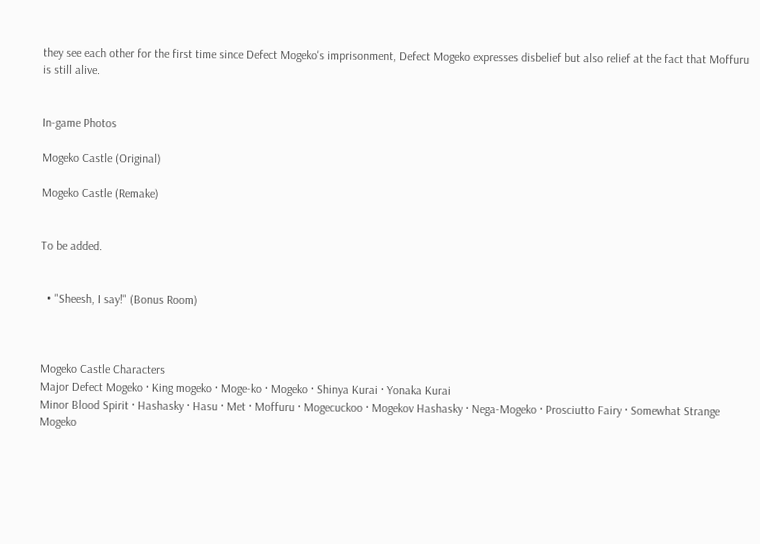they see each other for the first time since Defect Mogeko's imprisonment, Defect Mogeko expresses disbelief but also relief at the fact that Moffuru is still alive.


In-game Photos

Mogeko Castle (Original)

Mogeko Castle (Remake)


To be added.


  • "Sheesh, I say!" (Bonus Room)



Mogeko Castle Characters
Major Defect Mogeko · King mogeko · Moge-ko · Mogeko · Shinya Kurai · Yonaka Kurai
Minor Blood Spirit · Hashasky · Hasu · Met · Moffuru · Mogecuckoo · Mogekov Hashasky · Nega-Mogeko · Prosciutto Fairy · Somewhat Strange Mogeko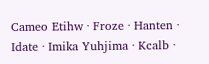Cameo Etihw · Froze · Hanten · Idate · Imika Yuhjima · Kcalb ·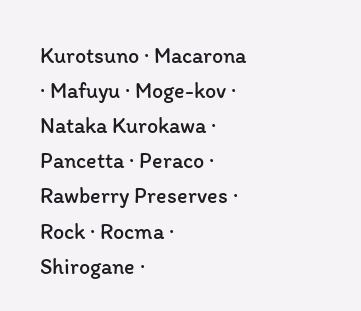Kurotsuno · Macarona · Mafuyu · Moge-kov · Nataka Kurokawa · Pancetta · Peraco · Rawberry Preserves · Rock · Rocma · Shirogane ·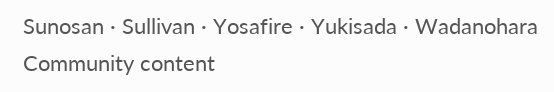Sunosan · Sullivan · Yosafire · Yukisada · Wadanohara
Community content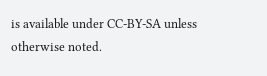is available under CC-BY-SA unless otherwise noted.